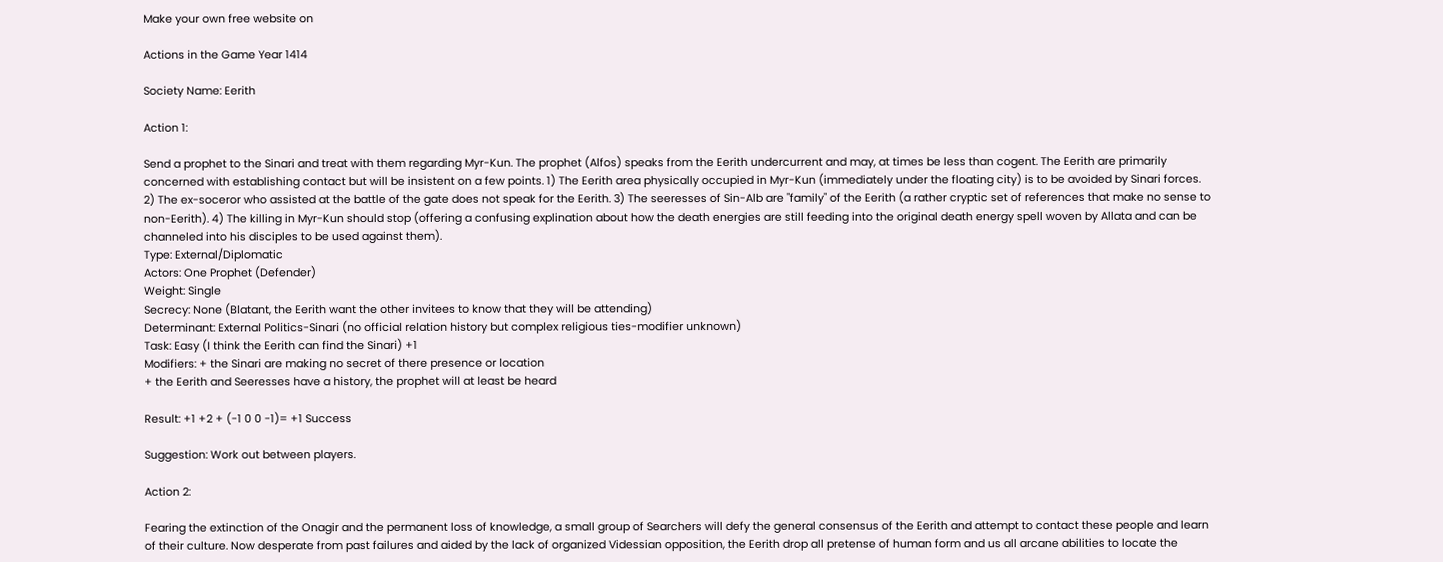Make your own free website on

Actions in the Game Year 1414

Society Name: Eerith

Action 1:

Send a prophet to the Sinari and treat with them regarding Myr-Kun. The prophet (Alfos) speaks from the Eerith undercurrent and may, at times be less than cogent. The Eerith are primarily concerned with establishing contact but will be insistent on a few points. 1) The Eerith area physically occupied in Myr-Kun (immediately under the floating city) is to be avoided by Sinari forces. 2) The ex-soceror who assisted at the battle of the gate does not speak for the Eerith. 3) The seeresses of Sin-Alb are "family" of the Eerith (a rather cryptic set of references that make no sense to non-Eerith). 4) The killing in Myr-Kun should stop (offering a confusing explination about how the death energies are still feeding into the original death energy spell woven by Allata and can be channeled into his disciples to be used against them).
Type: External/Diplomatic
Actors: One Prophet (Defender)
Weight: Single
Secrecy: None (Blatant, the Eerith want the other invitees to know that they will be attending)
Determinant: External Politics-Sinari (no official relation history but complex religious ties-modifier unknown)
Task: Easy (I think the Eerith can find the Sinari) +1
Modifiers: + the Sinari are making no secret of there presence or location
+ the Eerith and Seeresses have a history, the prophet will at least be heard

Result: +1 +2 + (-1 0 0 -1)= +1 Success

Suggestion: Work out between players.

Action 2:

Fearing the extinction of the Onagir and the permanent loss of knowledge, a small group of Searchers will defy the general consensus of the Eerith and attempt to contact these people and learn of their culture. Now desperate from past failures and aided by the lack of organized Videssian opposition, the Eerith drop all pretense of human form and us all arcane abilities to locate the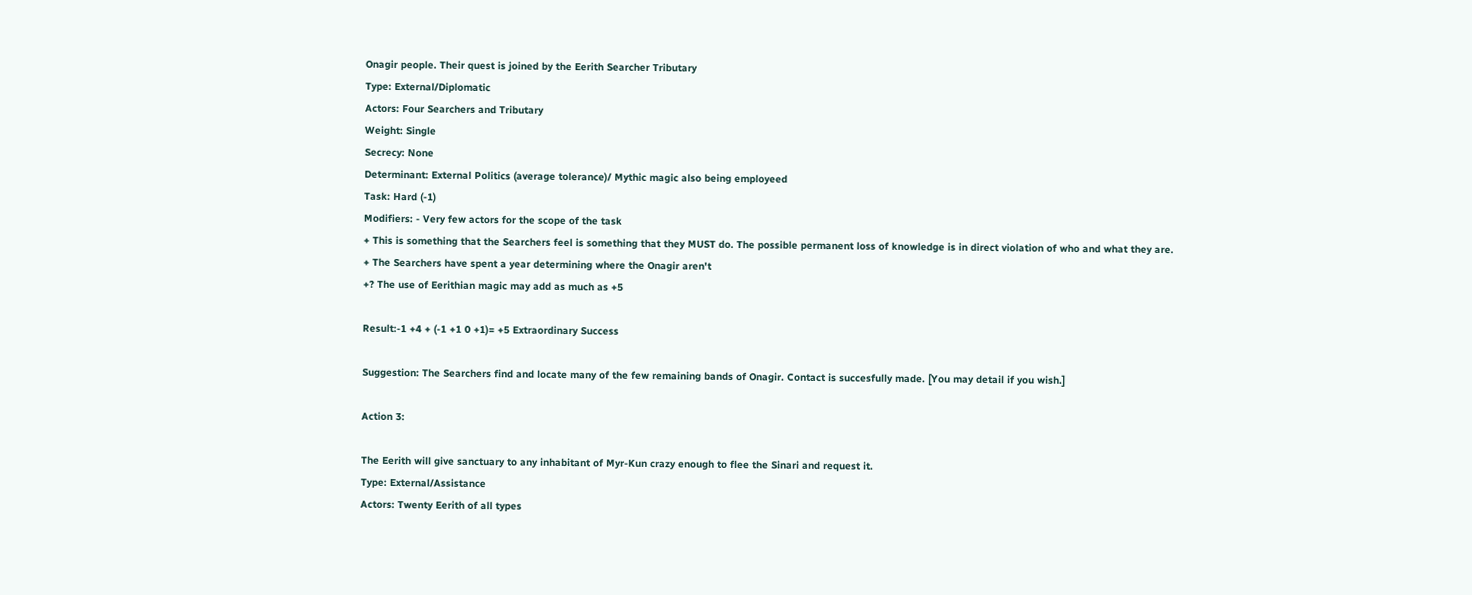Onagir people. Their quest is joined by the Eerith Searcher Tributary
Type: External/Diplomatic
Actors: Four Searchers and Tributary
Weight: Single
Secrecy: None
Determinant: External Politics (average tolerance)/ Mythic magic also being employeed
Task: Hard (-1)
Modifiers: - Very few actors for the scope of the task
+ This is something that the Searchers feel is something that they MUST do. The possible permanent loss of knowledge is in direct violation of who and what they are.
+ The Searchers have spent a year determining where the Onagir aren't
+? The use of Eerithian magic may add as much as +5

Result:-1 +4 + (-1 +1 0 +1)= +5 Extraordinary Success

Suggestion: The Searchers find and locate many of the few remaining bands of Onagir. Contact is succesfully made. [You may detail if you wish.]

Action 3:

The Eerith will give sanctuary to any inhabitant of Myr-Kun crazy enough to flee the Sinari and request it.
Type: External/Assistance
Actors: Twenty Eerith of all types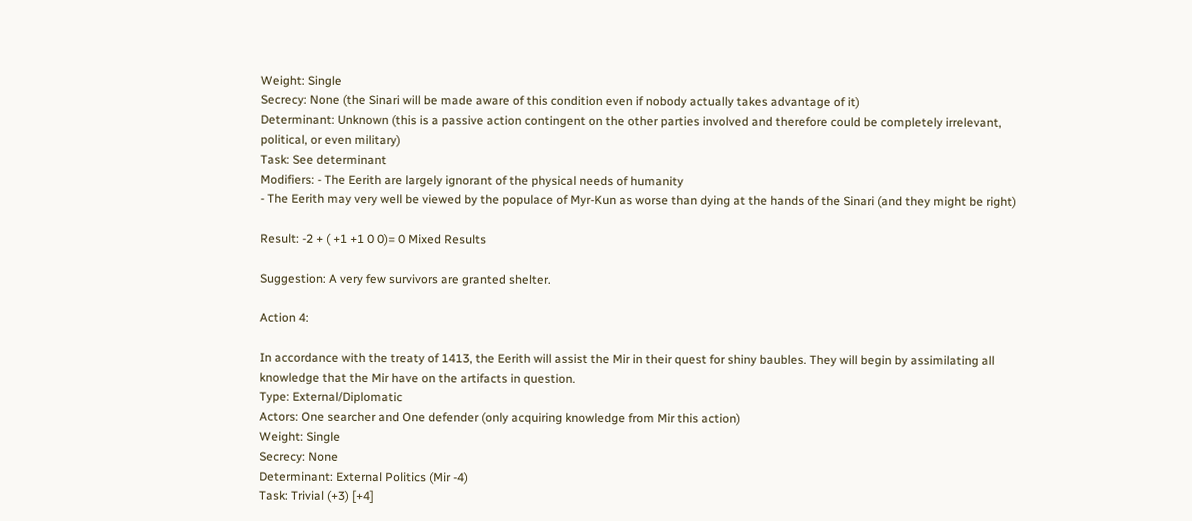Weight: Single
Secrecy: None (the Sinari will be made aware of this condition even if nobody actually takes advantage of it)
Determinant: Unknown (this is a passive action contingent on the other parties involved and therefore could be completely irrelevant, political, or even military)
Task: See determinant
Modifiers: - The Eerith are largely ignorant of the physical needs of humanity
- The Eerith may very well be viewed by the populace of Myr-Kun as worse than dying at the hands of the Sinari (and they might be right)

Result: -2 + ( +1 +1 0 0)= 0 Mixed Results

Suggestion: A very few survivors are granted shelter.

Action 4:

In accordance with the treaty of 1413, the Eerith will assist the Mir in their quest for shiny baubles. They will begin by assimilating all knowledge that the Mir have on the artifacts in question.
Type: External/Diplomatic
Actors: One searcher and One defender (only acquiring knowledge from Mir this action)
Weight: Single
Secrecy: None
Determinant: External Politics (Mir -4)
Task: Trivial (+3) [+4]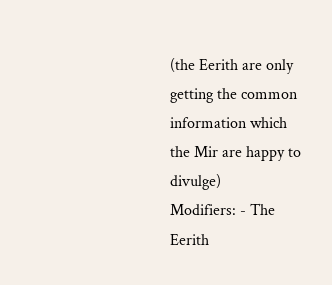(the Eerith are only getting the common information which the Mir are happy to divulge)
Modifiers: - The Eerith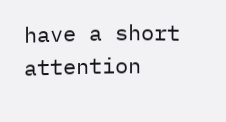have a short attention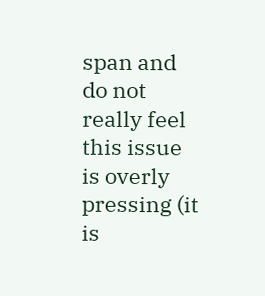span and do not really feel this issue is overly pressing (it is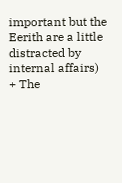important but the Eerith are a little distracted by internal affairs)
+ The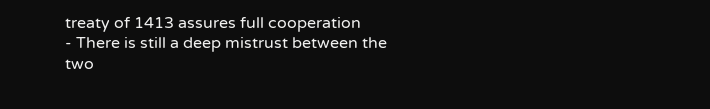treaty of 1413 assures full cooperation
- There is still a deep mistrust between the two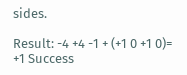sides.

Result: -4 +4 -1 + (+1 0 +1 0)= +1 Success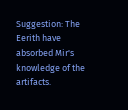Suggestion: The Eerith have absorbed Mir's knowledge of the artifacts.